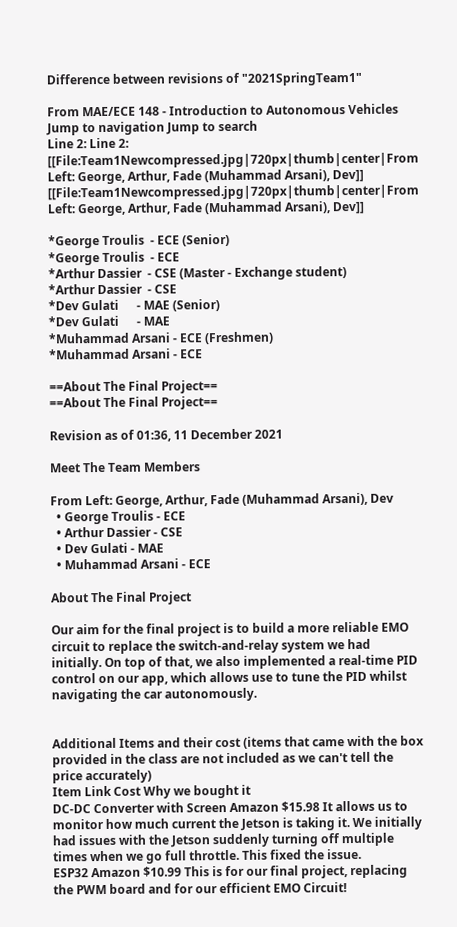Difference between revisions of "2021SpringTeam1"

From MAE/ECE 148 - Introduction to Autonomous Vehicles
Jump to navigation Jump to search
Line 2: Line 2:
[[File:Team1Newcompressed.jpg|720px|thumb|center|From Left: George, Arthur, Fade (Muhammad Arsani), Dev]]
[[File:Team1Newcompressed.jpg|720px|thumb|center|From Left: George, Arthur, Fade (Muhammad Arsani), Dev]]

*George Troulis  - ECE (Senior)
*George Troulis  - ECE
*Arthur Dassier  - CSE (Master - Exchange student)
*Arthur Dassier  - CSE
*Dev Gulati      - MAE (Senior)
*Dev Gulati      - MAE
*Muhammad Arsani - ECE (Freshmen)
*Muhammad Arsani - ECE

==About The Final Project==
==About The Final Project==

Revision as of 01:36, 11 December 2021

Meet The Team Members

From Left: George, Arthur, Fade (Muhammad Arsani), Dev
  • George Troulis - ECE
  • Arthur Dassier - CSE
  • Dev Gulati - MAE
  • Muhammad Arsani - ECE

About The Final Project

Our aim for the final project is to build a more reliable EMO circuit to replace the switch-and-relay system we had initially. On top of that, we also implemented a real-time PID control on our app, which allows use to tune the PID whilst navigating the car autonomously.


Additional Items and their cost (items that came with the box provided in the class are not included as we can't tell the price accurately)
Item Link Cost Why we bought it
DC-DC Converter with Screen Amazon $15.98 It allows us to monitor how much current the Jetson is taking it. We initially had issues with the Jetson suddenly turning off multiple times when we go full throttle. This fixed the issue.
ESP32 Amazon $10.99 This is for our final project, replacing the PWM board and for our efficient EMO Circuit!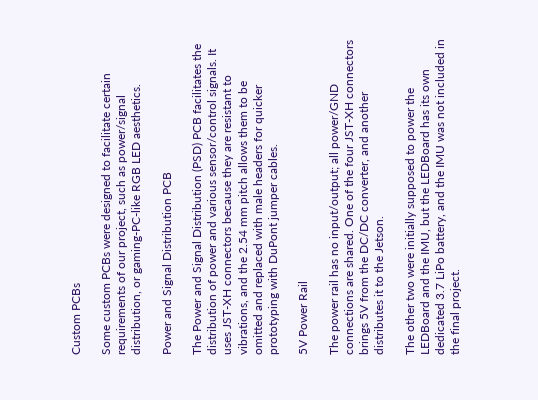Custom PCBs

Some custom PCBs were designed to facilitate certain requirements of our project, such as power/signal distribution, or gaming-PC-like RGB LED aesthetics.

Power and Signal Distribution PCB

The Power and Signal Distribution (PSD) PCB facilitates the distribution of power and various sensor/control signals. It uses JST-XH connectors because they are resistant to vibrations, and the 2.54 mm pitch allows them to be omitted and replaced with male headers for quicker prototyping with DuPont jumper cables.

5V Power Rail

The power rail has no input/output; all power/GND connections are shared. One of the four JST-XH connectors brings 5V from the DC/DC converter, and another distributes it to the Jetson.

The other two were initially supposed to power the LEDBoard and the IMU, but the LEDBoard has its own dedicated 3.7 LiPo battery, and the IMU was not included in the final project.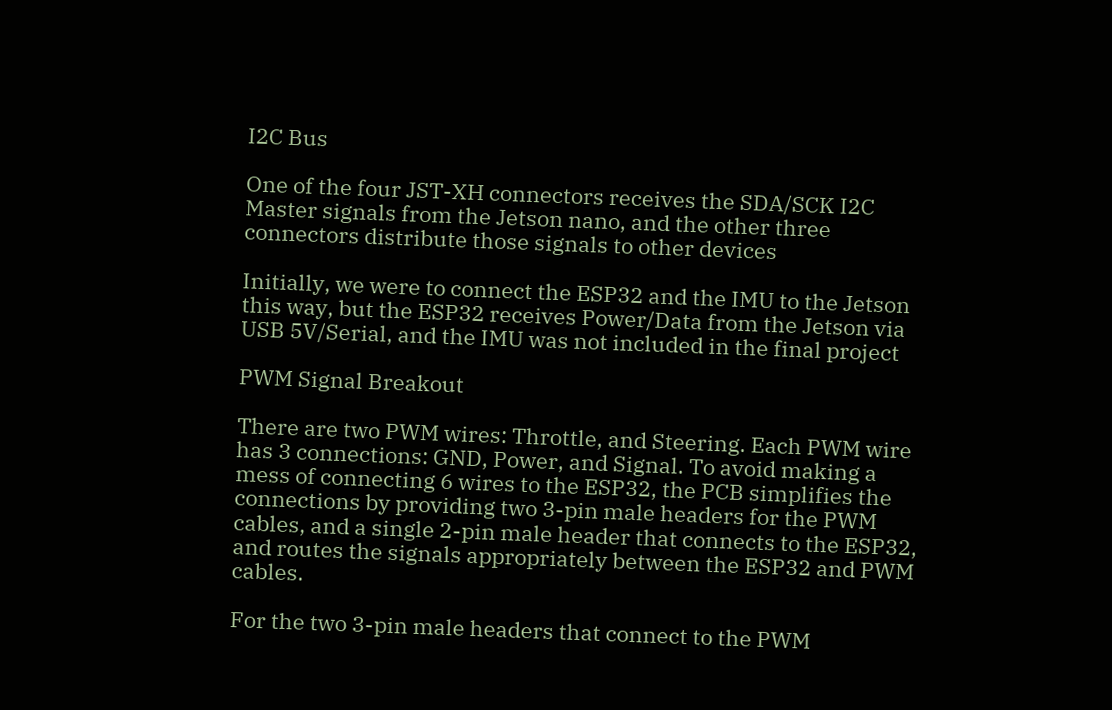I2C Bus

One of the four JST-XH connectors receives the SDA/SCK I2C Master signals from the Jetson nano, and the other three connectors distribute those signals to other devices

Initially, we were to connect the ESP32 and the IMU to the Jetson this way, but the ESP32 receives Power/Data from the Jetson via USB 5V/Serial, and the IMU was not included in the final project

PWM Signal Breakout

There are two PWM wires: Throttle, and Steering. Each PWM wire has 3 connections: GND, Power, and Signal. To avoid making a mess of connecting 6 wires to the ESP32, the PCB simplifies the connections by providing two 3-pin male headers for the PWM cables, and a single 2-pin male header that connects to the ESP32, and routes the signals appropriately between the ESP32 and PWM cables.

For the two 3-pin male headers that connect to the PWM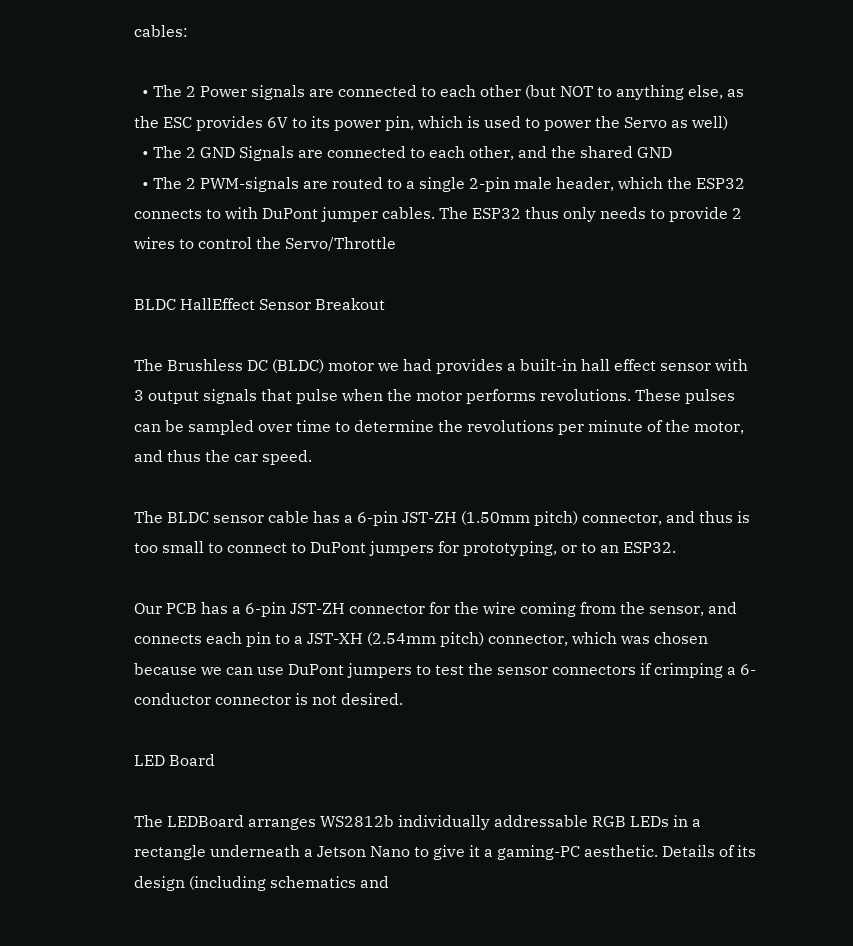cables:

  • The 2 Power signals are connected to each other (but NOT to anything else, as the ESC provides 6V to its power pin, which is used to power the Servo as well)
  • The 2 GND Signals are connected to each other, and the shared GND
  • The 2 PWM-signals are routed to a single 2-pin male header, which the ESP32 connects to with DuPont jumper cables. The ESP32 thus only needs to provide 2 wires to control the Servo/Throttle

BLDC HallEffect Sensor Breakout

The Brushless DC (BLDC) motor we had provides a built-in hall effect sensor with 3 output signals that pulse when the motor performs revolutions. These pulses can be sampled over time to determine the revolutions per minute of the motor, and thus the car speed.

The BLDC sensor cable has a 6-pin JST-ZH (1.50mm pitch) connector, and thus is too small to connect to DuPont jumpers for prototyping, or to an ESP32.

Our PCB has a 6-pin JST-ZH connector for the wire coming from the sensor, and connects each pin to a JST-XH (2.54mm pitch) connector, which was chosen because we can use DuPont jumpers to test the sensor connectors if crimping a 6-conductor connector is not desired.

LED Board

The LEDBoard arranges WS2812b individually addressable RGB LEDs in a rectangle underneath a Jetson Nano to give it a gaming-PC aesthetic. Details of its design (including schematics and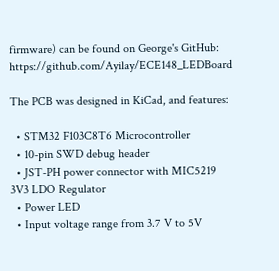firmware) can be found on George's GitHub: https://github.com/Ayilay/ECE148_LEDBoard

The PCB was designed in KiCad, and features:

  • STM32 F103C8T6 Microcontroller
  • 10-pin SWD debug header
  • JST-PH power connector with MIC5219 3V3 LDO Regulator
  • Power LED
  • Input voltage range from 3.7 V to 5V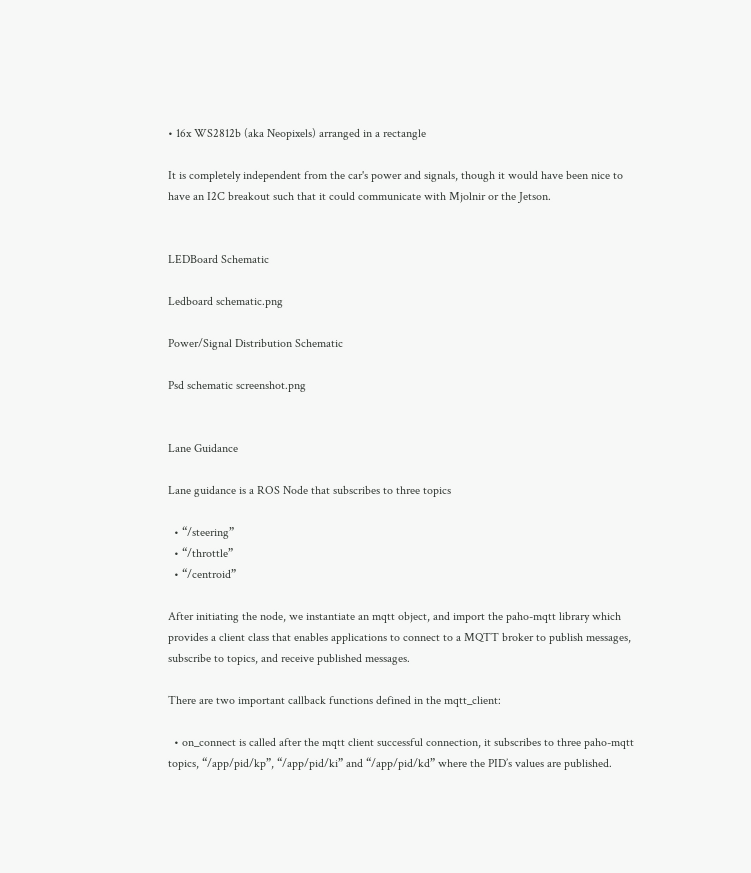• 16x WS2812b (aka Neopixels) arranged in a rectangle

It is completely independent from the car's power and signals, though it would have been nice to have an I2C breakout such that it could communicate with Mjolnir or the Jetson.


LEDBoard Schematic

Ledboard schematic.png

Power/Signal Distribution Schematic

Psd schematic screenshot.png


Lane Guidance

Lane guidance is a ROS Node that subscribes to three topics

  • “/steering”
  • “/throttle”
  • “/centroid”

After initiating the node, we instantiate an mqtt object, and import the paho-mqtt library which provides a client class that enables applications to connect to a MQTT broker to publish messages, subscribe to topics, and receive published messages.

There are two important callback functions defined in the mqtt_client:

  • on_connect is called after the mqtt client successful connection, it subscribes to three paho-mqtt topics, “/app/pid/kp”, “/app/pid/ki” and “/app/pid/kd” where the PID’s values are published.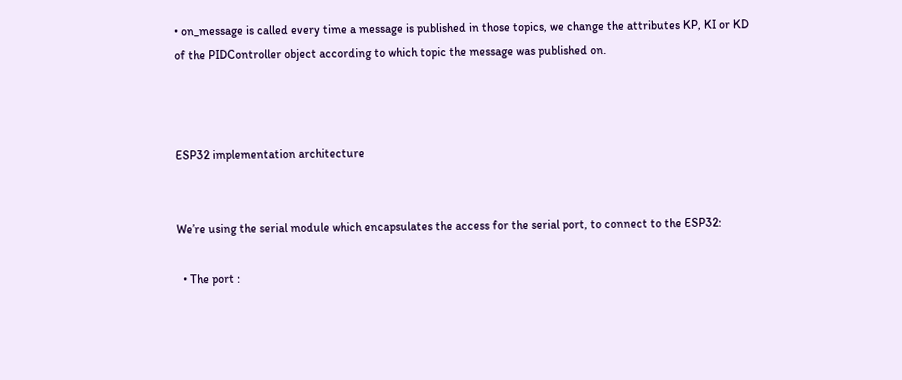• on_message is called every time a message is published in those topics, we change the attributes KP, KI or KD of the PIDController object according to which topic the message was published on.



ESP32 implementation architecture


We’re using the serial module which encapsulates the access for the serial port, to connect to the ESP32:

  • The port :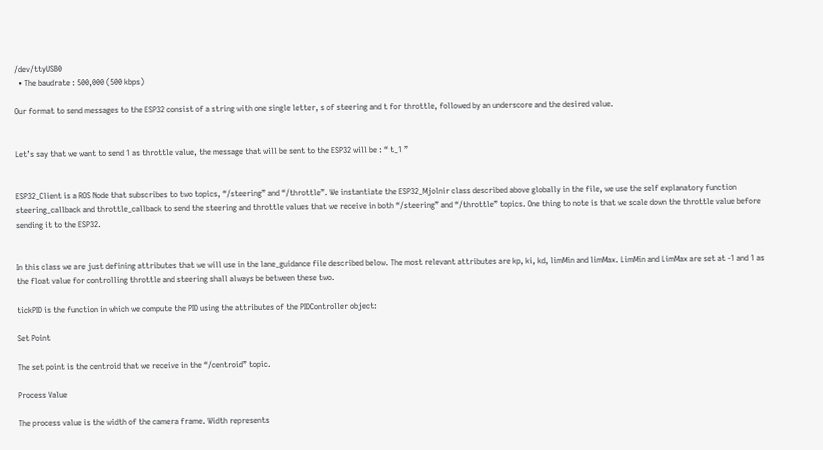/dev/ttyUSB0
  • The baudrate : 500,000 (500 kbps)

Our format to send messages to the ESP32 consist of a string with one single letter, s of steering and t for throttle, followed by an underscore and the desired value.


Let’s say that we want to send 1 as throttle value, the message that will be sent to the ESP32 will be : “ t_1 ”


ESP32_Client is a ROS Node that subscribes to two topics, “/steering” and “/throttle”. We instantiate the ESP32_Mjolnir class described above globally in the file, we use the self explanatory function steering_callback and throttle_callback to send the steering and throttle values that we receive in both “/steering” and “/throttle” topics. One thing to note is that we scale down the throttle value before sending it to the ESP32.


In this class we are just defining attributes that we will use in the lane_guidance file described below. The most relevant attributes are kp, ki, kd, limMin and limMax. LimMin and LimMax are set at -1 and 1 as the float value for controlling throttle and steering shall always be between these two.

tickPID is the function in which we compute the PID using the attributes of the PIDController object:

Set Point

The set point is the centroid that we receive in the “/centroid” topic.

Process Value

The process value is the width of the camera frame. Width represents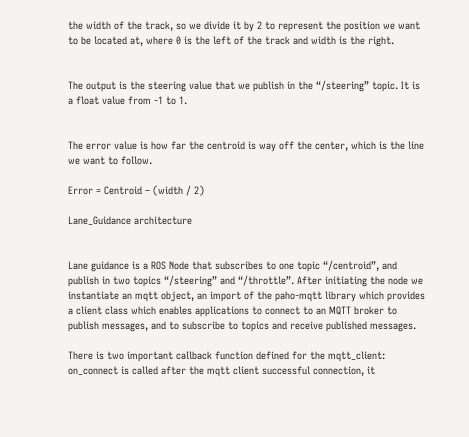the width of the track, so we divide it by 2 to represent the position we want to be located at, where 0 is the left of the track and width is the right.


The output is the steering value that we publish in the “/steering” topic. It is a float value from -1 to 1.


The error value is how far the centroid is way off the center, which is the line we want to follow.

Error = Centroid – (width / 2)

Lane_Guidance architecture


Lane guidance is a ROS Node that subscribes to one topic “/centroid”, and publish in two topics “/steering” and “/throttle”. After initiating the node we instantiate an mqtt object, an import of the paho-mqtt library which provides a client class which enables applications to connect to an MQTT broker to publish messages, and to subscribe to topics and receive published messages.

There is two important callback function defined for the mqtt_client: on_connect is called after the mqtt client successful connection, it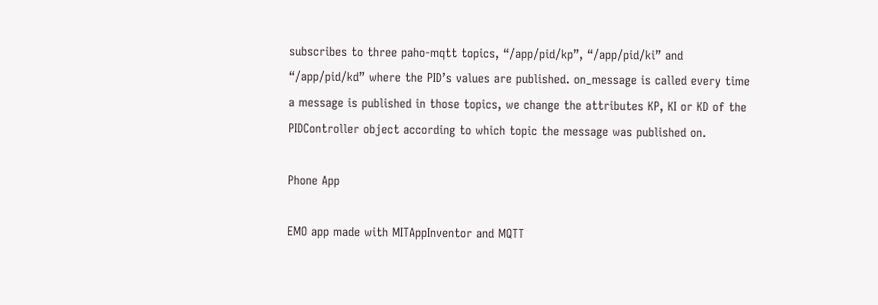subscribes to three paho-mqtt topics, “/app/pid/kp”, “/app/pid/ki” and “/app/pid/kd” where the PID’s values are published. on_message is called every time a message is published in those topics, we change the attributes KP, KI or KD of the PIDController object according to which topic the message was published on.

Phone App

EMO app made with MITAppInventor and MQTT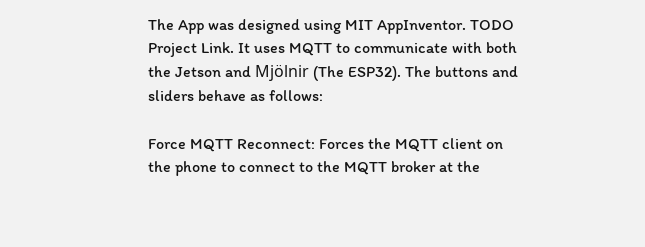The App was designed using MIT AppInventor. TODO Project Link. It uses MQTT to communicate with both the Jetson and Mjölnir (The ESP32). The buttons and sliders behave as follows:

Force MQTT Reconnect: Forces the MQTT client on the phone to connect to the MQTT broker at the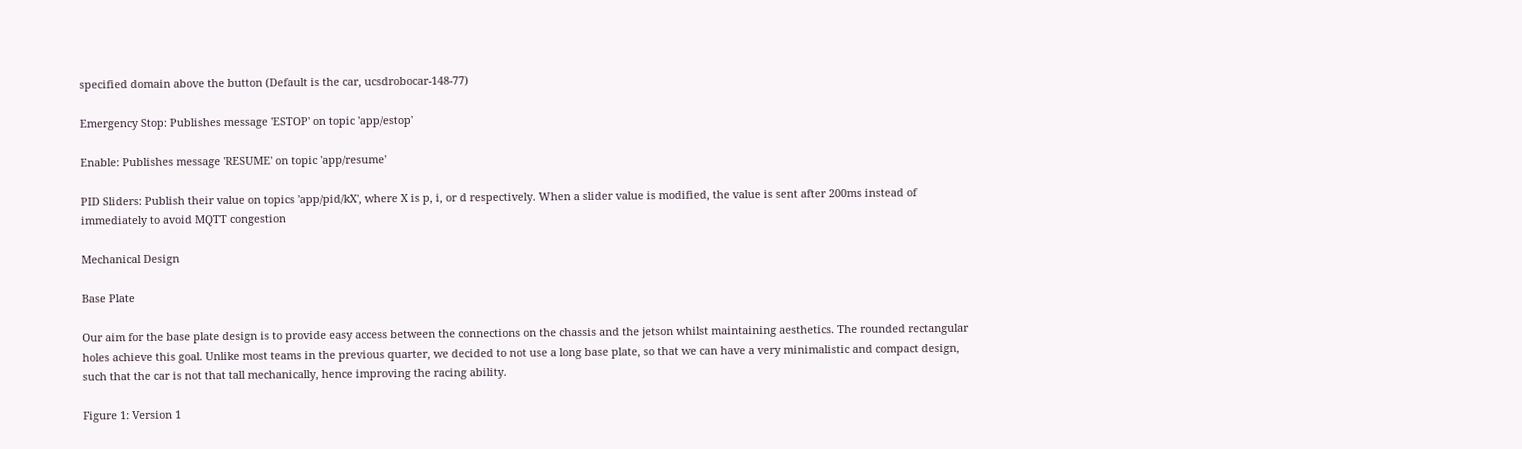specified domain above the button (Default is the car, ucsdrobocar-148-77)

Emergency Stop: Publishes message 'ESTOP' on topic 'app/estop'

Enable: Publishes message 'RESUME' on topic 'app/resume'

PID Sliders: Publish their value on topics 'app/pid/kX', where X is p, i, or d respectively. When a slider value is modified, the value is sent after 200ms instead of immediately to avoid MQTT congestion

Mechanical Design

Base Plate

Our aim for the base plate design is to provide easy access between the connections on the chassis and the jetson whilst maintaining aesthetics. The rounded rectangular holes achieve this goal. Unlike most teams in the previous quarter, we decided to not use a long base plate, so that we can have a very minimalistic and compact design, such that the car is not that tall mechanically, hence improving the racing ability.

Figure 1: Version 1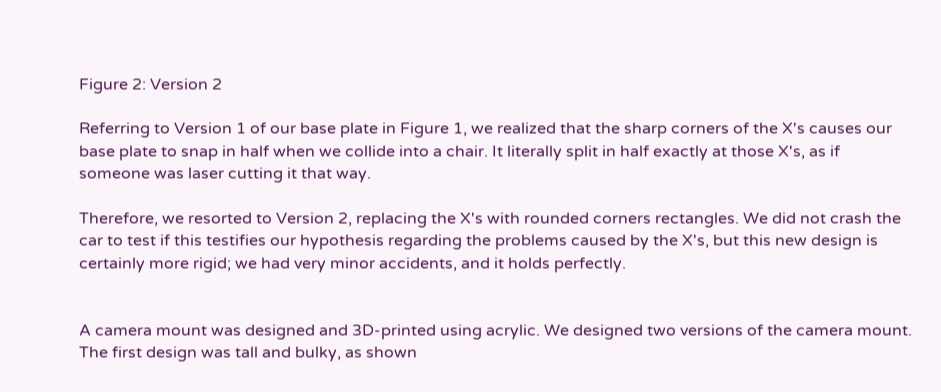Figure 2: Version 2

Referring to Version 1 of our base plate in Figure 1, we realized that the sharp corners of the X's causes our base plate to snap in half when we collide into a chair. It literally split in half exactly at those X's, as if someone was laser cutting it that way.

Therefore, we resorted to Version 2, replacing the X's with rounded corners rectangles. We did not crash the car to test if this testifies our hypothesis regarding the problems caused by the X's, but this new design is certainly more rigid; we had very minor accidents, and it holds perfectly.


A camera mount was designed and 3D-printed using acrylic. We designed two versions of the camera mount. The first design was tall and bulky, as shown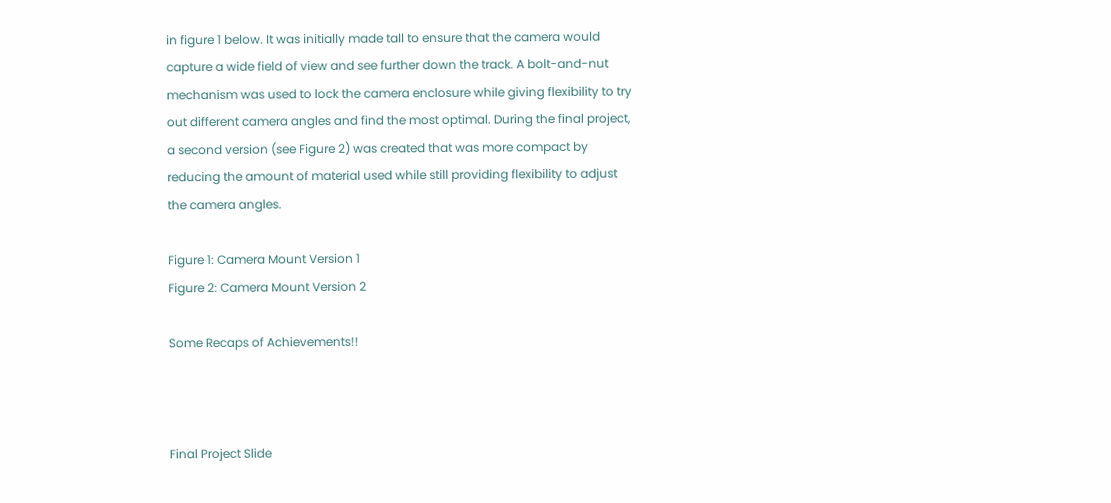in figure 1 below. It was initially made tall to ensure that the camera would capture a wide field of view and see further down the track. A bolt-and-nut mechanism was used to lock the camera enclosure while giving flexibility to try out different camera angles and find the most optimal. During the final project, a second version (see Figure 2) was created that was more compact by reducing the amount of material used while still providing flexibility to adjust the camera angles.

Figure 1: Camera Mount Version 1
Figure 2: Camera Mount Version 2

Some Recaps of Achievements!!



Final Project Slide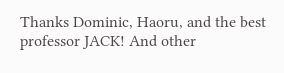Thanks Dominic, Haoru, and the best professor JACK! And other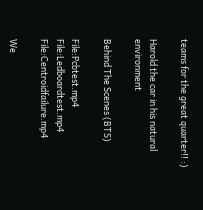teams for the great quarter!! :)

Harold the car in his natural environment

Behind The Scenes (BTS)

File:Pcbtest.mp4 File:Ledboardtest.mp4 File:Centroidfailure.mp4

We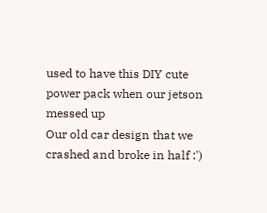used to have this DIY cute power pack when our jetson messed up
Our old car design that we crashed and broke in half :')